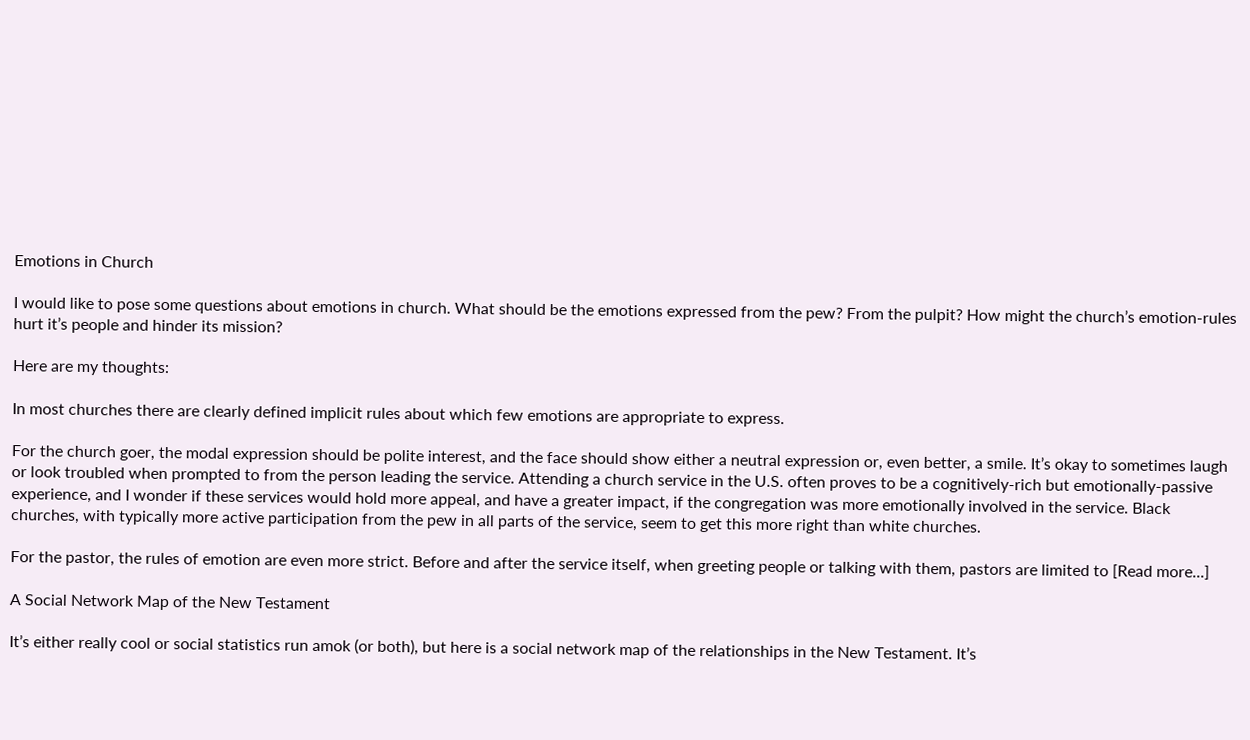Emotions in Church

I would like to pose some questions about emotions in church. What should be the emotions expressed from the pew? From the pulpit? How might the church’s emotion-rules hurt it’s people and hinder its mission?

Here are my thoughts:

In most churches there are clearly defined implicit rules about which few emotions are appropriate to express.

For the church goer, the modal expression should be polite interest, and the face should show either a neutral expression or, even better, a smile. It’s okay to sometimes laugh or look troubled when prompted to from the person leading the service. Attending a church service in the U.S. often proves to be a cognitively-rich but emotionally-passive experience, and I wonder if these services would hold more appeal, and have a greater impact, if the congregation was more emotionally involved in the service. Black churches, with typically more active participation from the pew in all parts of the service, seem to get this more right than white churches.

For the pastor, the rules of emotion are even more strict. Before and after the service itself, when greeting people or talking with them, pastors are limited to [Read more...]

A Social Network Map of the New Testament

It’s either really cool or social statistics run amok (or both), but here is a social network map of the relationships in the New Testament. It’s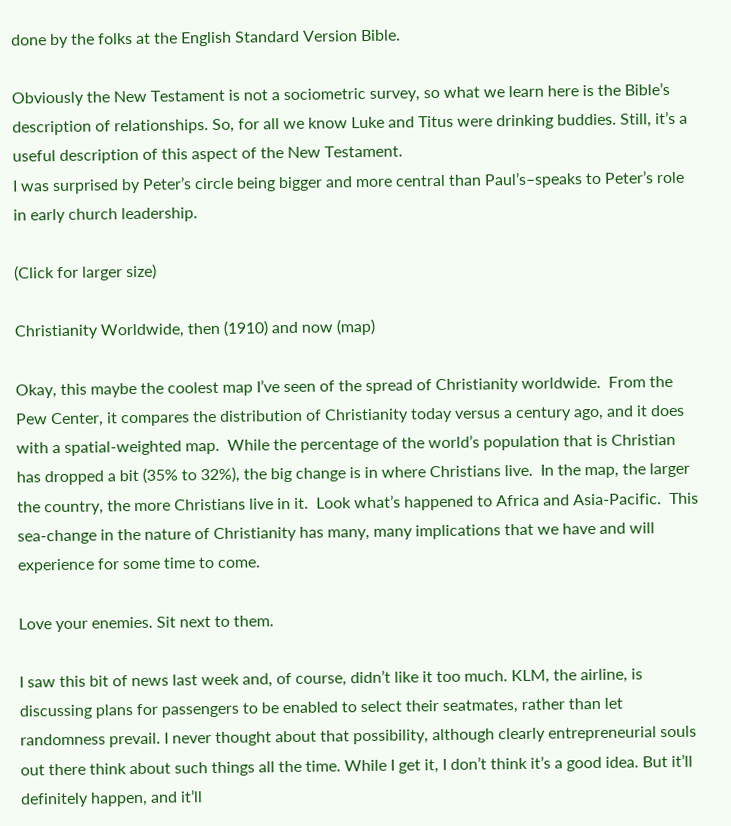done by the folks at the English Standard Version Bible.

Obviously the New Testament is not a sociometric survey, so what we learn here is the Bible’s description of relationships. So, for all we know Luke and Titus were drinking buddies. Still, it’s a useful description of this aspect of the New Testament.
I was surprised by Peter’s circle being bigger and more central than Paul’s–speaks to Peter’s role in early church leadership.

(Click for larger size)

Christianity Worldwide, then (1910) and now (map)

Okay, this maybe the coolest map I’ve seen of the spread of Christianity worldwide.  From the Pew Center, it compares the distribution of Christianity today versus a century ago, and it does with a spatial-weighted map.  While the percentage of the world’s population that is Christian has dropped a bit (35% to 32%), the big change is in where Christians live.  In the map, the larger the country, the more Christians live in it.  Look what’s happened to Africa and Asia-Pacific.  This sea-change in the nature of Christianity has many, many implications that we have and will experience for some time to come.

Love your enemies. Sit next to them.

I saw this bit of news last week and, of course, didn’t like it too much. KLM, the airline, is discussing plans for passengers to be enabled to select their seatmates, rather than let randomness prevail. I never thought about that possibility, although clearly entrepreneurial souls out there think about such things all the time. While I get it, I don’t think it’s a good idea. But it’ll definitely happen, and it’ll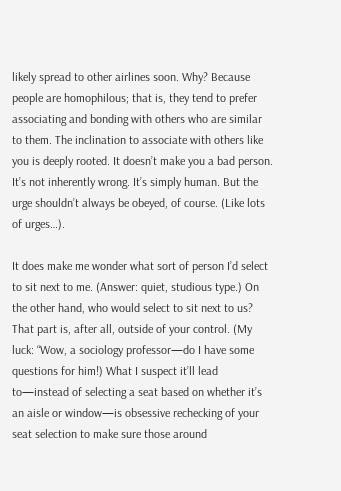likely spread to other airlines soon. Why? Because people are homophilous; that is, they tend to prefer associating and bonding with others who are similar to them. The inclination to associate with others like you is deeply rooted. It doesn’t make you a bad person. It’s not inherently wrong. It’s simply human. But the urge shouldn’t always be obeyed, of course. (Like lots of urges…).

It does make me wonder what sort of person I’d select to sit next to me. (Answer: quiet, studious type.) On the other hand, who would select to sit next to us? That part is, after all, outside of your control. (My luck: “Wow, a sociology professor—do I have some questions for him!) What I suspect it’ll lead to—instead of selecting a seat based on whether it’s an aisle or window—is obsessive rechecking of your seat selection to make sure those around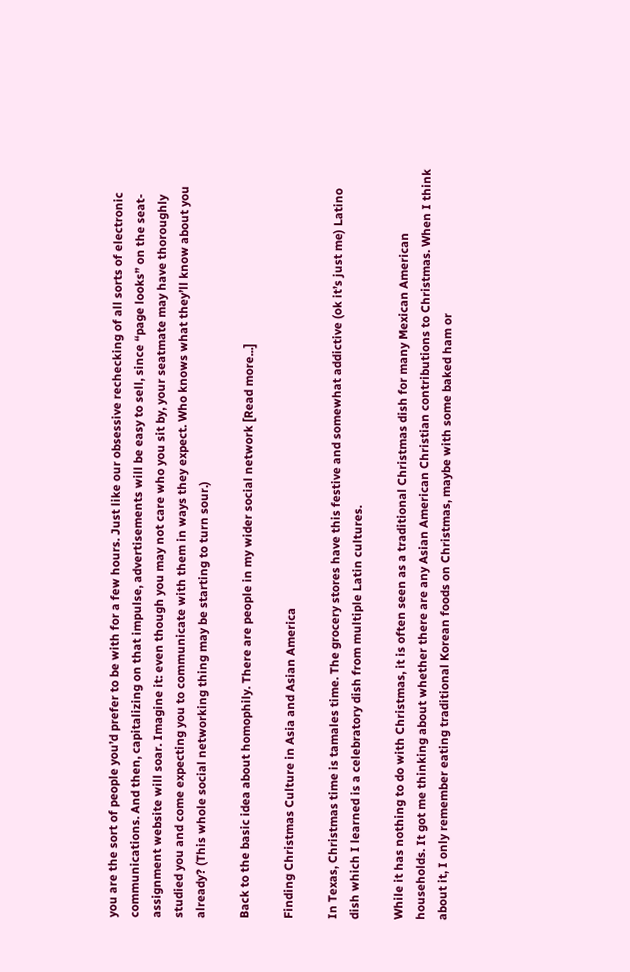you are the sort of people you’d prefer to be with for a few hours. Just like our obsessive rechecking of all sorts of electronic communications. And then, capitalizing on that impulse, advertisements will be easy to sell, since “page looks” on the seat-assignment website will soar. Imagine it: even though you may not care who you sit by, your seatmate may have thoroughly studied you and come expecting you to communicate with them in ways they expect. Who knows what they’ll know about you already? (This whole social networking thing may be starting to turn sour.)

Back to the basic idea about homophily. There are people in my wider social network [Read more...]

Finding Christmas Culture in Asia and Asian America

In Texas, Christmas time is tamales time. The grocery stores have this festive and somewhat addictive (ok it’s just me) Latino dish which I learned is a celebratory dish from multiple Latin cultures.

While it has nothing to do with Christmas, it is often seen as a traditional Christmas dish for many Mexican American households. It got me thinking about whether there are any Asian American Christian contributions to Christmas. When I think about it, I only remember eating traditional Korean foods on Christmas, maybe with some baked ham or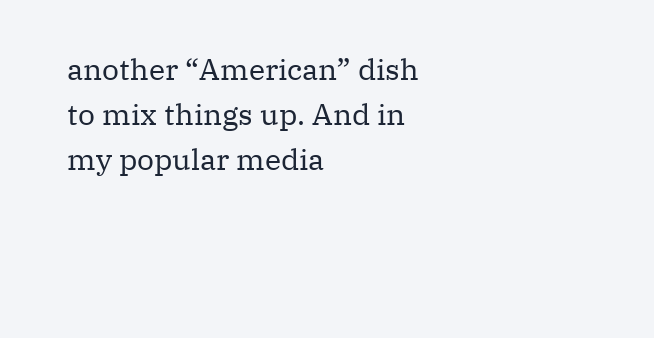another “American” dish to mix things up. And in my popular media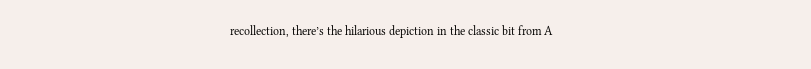recollection, there’s the hilarious depiction in the classic bit from A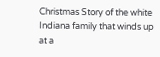Christmas Story of the white Indiana family that winds up at a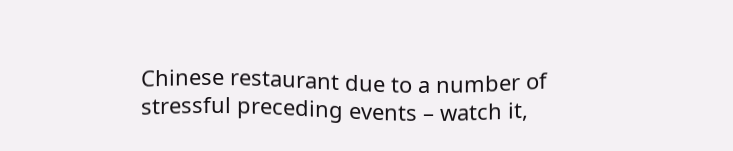Chinese restaurant due to a number of stressful preceding events – watch it,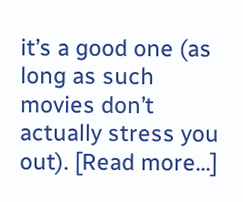it’s a good one (as long as such movies don’t actually stress you out). [Read more...]